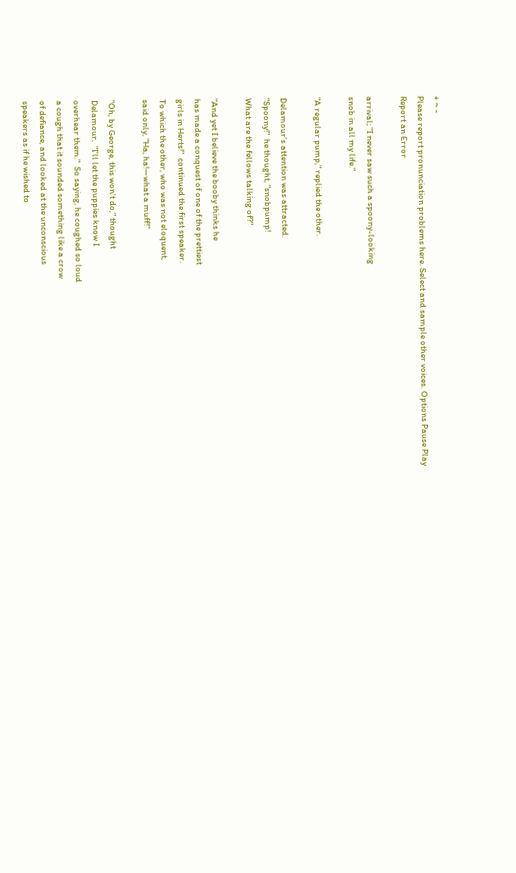+ ~ -
Please report pronunciation problems here. Select and sample other voices. Options Pause Play
Report an Error

arrival; "I never saw such a spoony-looking
snob in all my life."

"A regular pump," replied the other.

Delamour's attention was attracted.
"Spoony!"  he thought, "snobpump!
What are the fellows talking of?"

"And yet I believe the booby thinks he
has made a conquest of one of the prettiest
girls in Herts!"  continued the first speaker.
To which the other, who was not eloquent,
said only, "Ha, ha!—what a muff!"

"Oh, by George, this won't do," thought
Delamour.  "I'll let the puppies know I
overhear them."  So saying, he coughed so loud
a cough that it sounded something like a crow
of defiance, and looked at the unconscious
speakers as if he wished to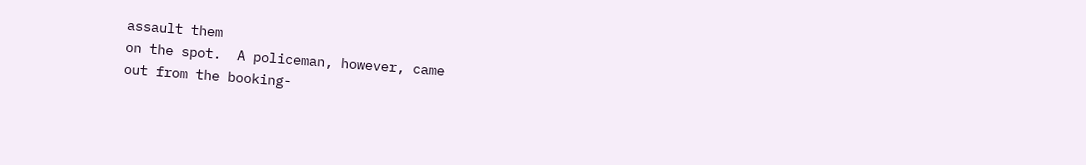assault them
on the spot.  A policeman, however, came
out from the booking-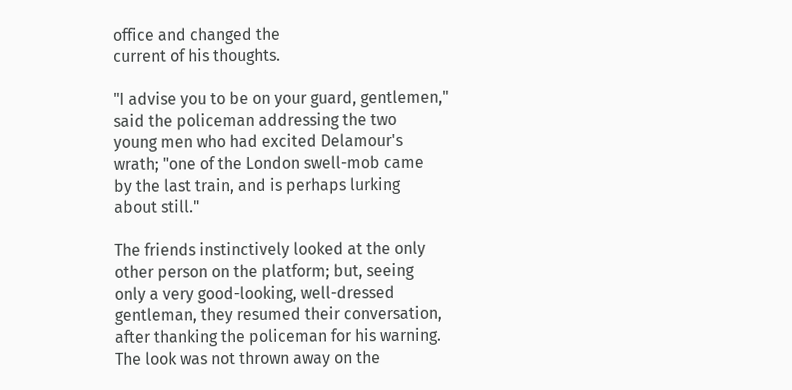office and changed the
current of his thoughts.

"I advise you to be on your guard, gentlemen,"
said the policeman addressing the two
young men who had excited Delamour's
wrath; "one of the London swell-mob came
by the last train, and is perhaps lurking
about still."

The friends instinctively looked at the only
other person on the platform; but, seeing
only a very good-looking, well-dressed
gentleman, they resumed their conversation,
after thanking the policeman for his warning.
The look was not thrown away on the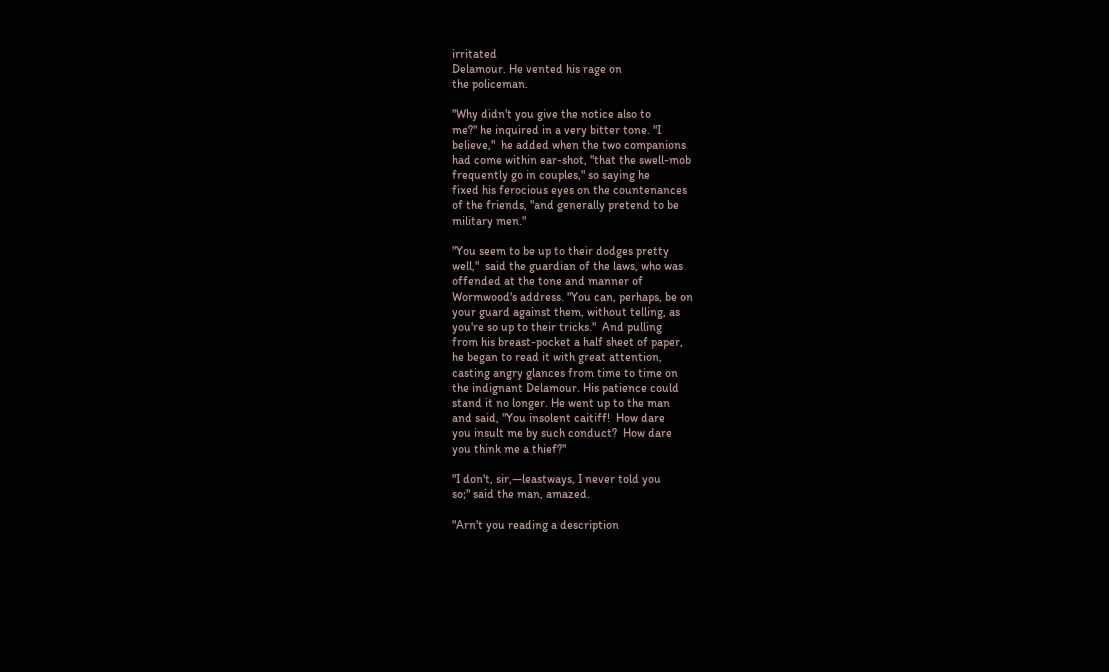irritated
Delamour. He vented his rage on
the policeman.

"Why didn't you give the notice also to
me?" he inquired in a very bitter tone. "I
believe,"  he added when the two companions
had come within ear-shot, "that the swell-mob
frequently go in couples," so saying he
fixed his ferocious eyes on the countenances
of the friends, "and generally pretend to be
military men."

"You seem to be up to their dodges pretty
well,"  said the guardian of the laws, who was
offended at the tone and manner of
Wormwood's address. "You can, perhaps, be on
your guard against them, without telling, as
you're so up to their tricks."  And pulling
from his breast-pocket a half sheet of paper,
he began to read it with great attention,
casting angry glances from time to time on
the indignant Delamour. His patience could
stand it no longer. He went up to the man
and said, "You insolent caitiff!  How dare
you insult me by such conduct?  How dare
you think me a thief?"

"I don't, sir,—leastways, I never told you
so;" said the man, amazed.

"Arn't you reading a description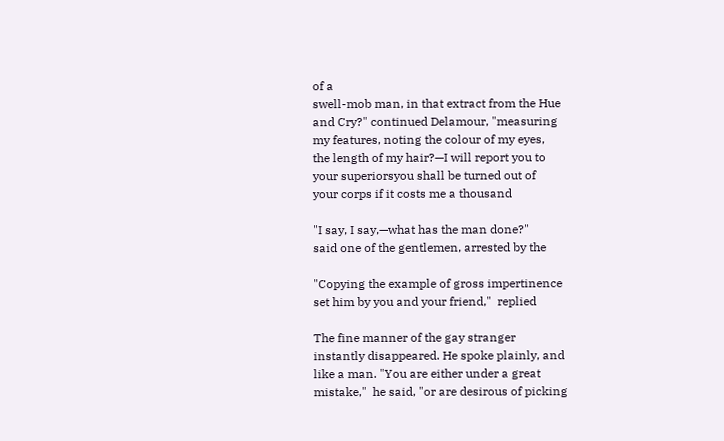of a
swell-mob man, in that extract from the Hue
and Cry?" continued Delamour, "measuring
my features, noting the colour of my eyes,
the length of my hair?—I will report you to
your superiorsyou shall be turned out of
your corps if it costs me a thousand

"I say, I say,—what has the man done?"
said one of the gentlemen, arrested by the

"Copying the example of gross impertinence
set him by you and your friend,"  replied

The fine manner of the gay stranger
instantly disappeared. He spoke plainly, and
like a man. "You are either under a great
mistake,"  he said, "or are desirous of picking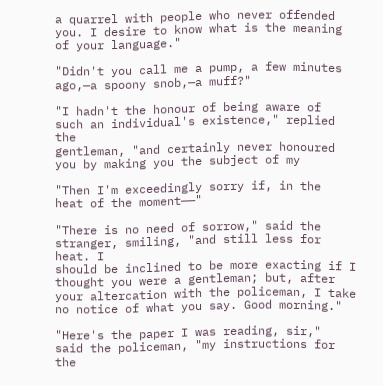a quarrel with people who never offended
you. I desire to know what is the meaning
of your language."

"Didn't you call me a pump, a few minutes
ago,—a spoony snob,—a muff?"

"I hadn't the honour of being aware of
such an individual's existence," replied the
gentleman, "and certainly never honoured
you by making you the subject of my

"Then I'm exceedingly sorry if, in the
heat of the moment——"

"There is no need of sorrow," said the
stranger, smiling, "and still less for heat. I
should be inclined to be more exacting if I
thought you were a gentleman; but, after
your altercation with the policeman, I take
no notice of what you say. Good morning."

"Here's the paper I was reading, sir,"
said the policeman, "my instructions for the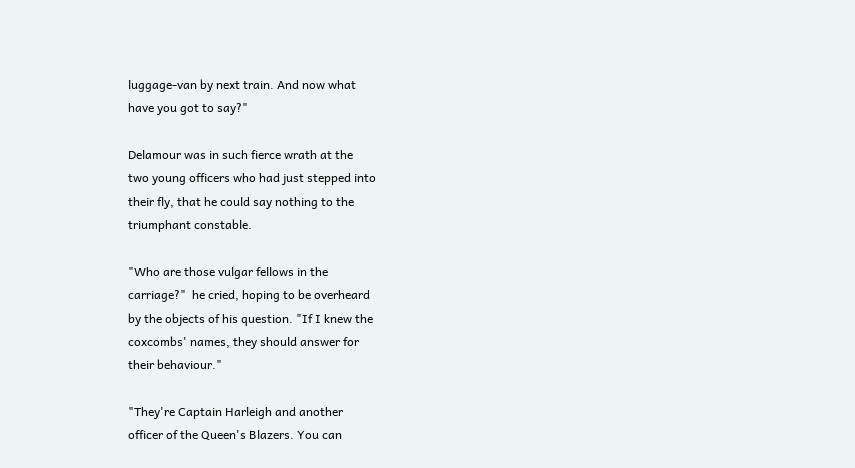luggage-van by next train. And now what
have you got to say?"

Delamour was in such fierce wrath at the
two young officers who had just stepped into
their fly, that he could say nothing to the
triumphant constable.

"Who are those vulgar fellows in the
carriage?"  he cried, hoping to be overheard
by the objects of his question. "If I knew the
coxcombs' names, they should answer for
their behaviour."

"They're Captain Harleigh and another
officer of the Queen's Blazers. You can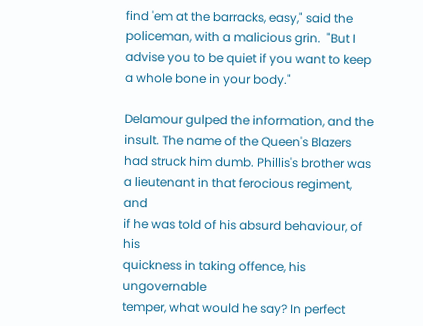find 'em at the barracks, easy," said the
policeman, with a malicious grin.  "But I
advise you to be quiet if you want to keep
a whole bone in your body."

Delamour gulped the information, and the
insult. The name of the Queen's Blazers
had struck him dumb. Phillis's brother was
a lieutenant in that ferocious regiment, and
if he was told of his absurd behaviour, of his
quickness in taking offence, his ungovernable
temper, what would he say? In perfect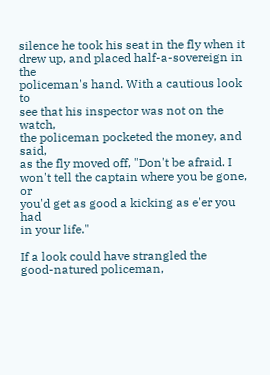silence he took his seat in the fly when it
drew up, and placed half-a-sovereign in the
policeman's hand. With a cautious look to
see that his inspector was not on the watch,
the policeman pocketed the money, and said,
as the fly moved off, "Don't be afraid. I
won't tell the captain where you be gone, or
you'd get as good a kicking as e'er you had
in your life."

If a look could have strangled the
good-natured policeman,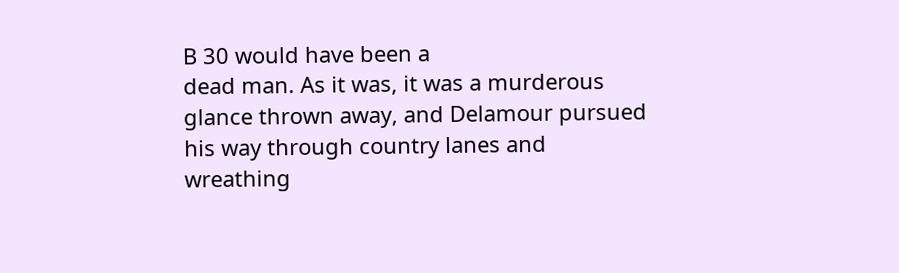B 30 would have been a
dead man. As it was, it was a murderous
glance thrown away, and Delamour pursued
his way through country lanes and wreathing